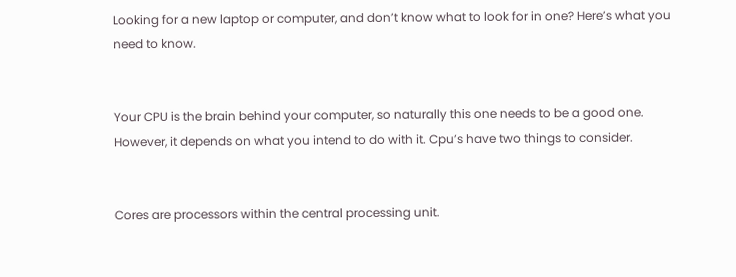Looking for a new laptop or computer, and don’t know what to look for in one? Here’s what you need to know.


Your CPU is the brain behind your computer, so naturally this one needs to be a good one. However, it depends on what you intend to do with it. Cpu’s have two things to consider.


Cores are processors within the central processing unit.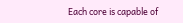Each core is capable of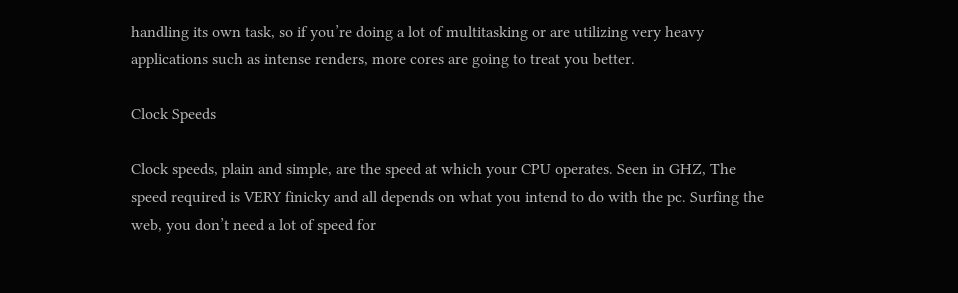handling its own task, so if you’re doing a lot of multitasking or are utilizing very heavy applications such as intense renders, more cores are going to treat you better.

Clock Speeds

Clock speeds, plain and simple, are the speed at which your CPU operates. Seen in GHZ, The speed required is VERY finicky and all depends on what you intend to do with the pc. Surfing the web, you don’t need a lot of speed for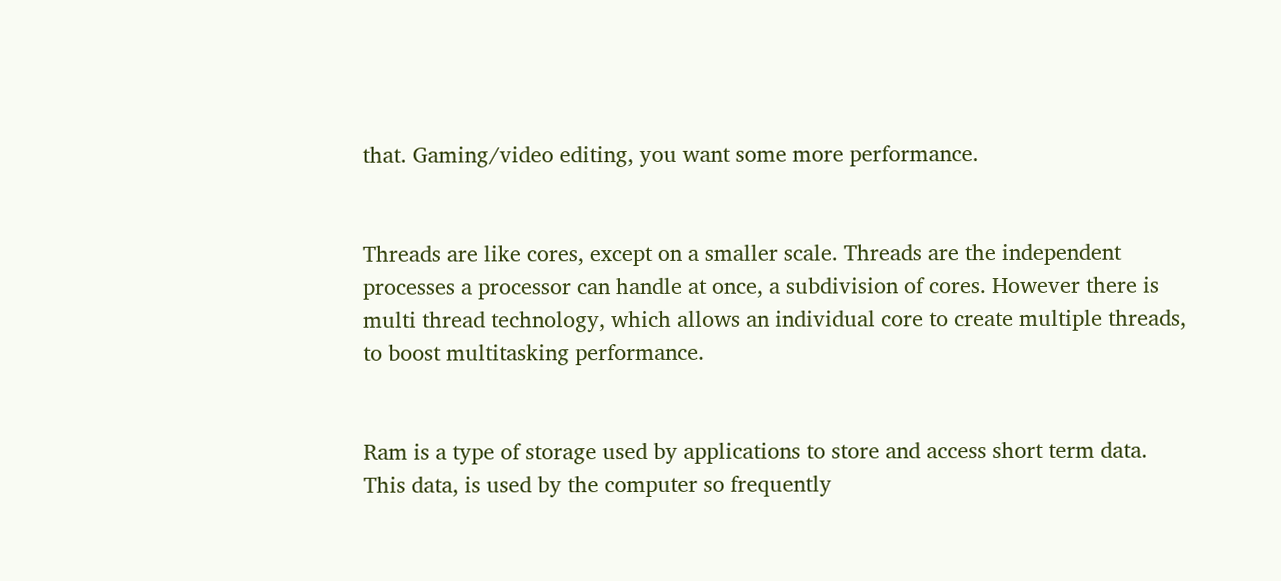that. Gaming/video editing, you want some more performance.


Threads are like cores, except on a smaller scale. Threads are the independent processes a processor can handle at once, a subdivision of cores. However there is multi thread technology, which allows an individual core to create multiple threads, to boost multitasking performance.


Ram is a type of storage used by applications to store and access short term data. This data, is used by the computer so frequently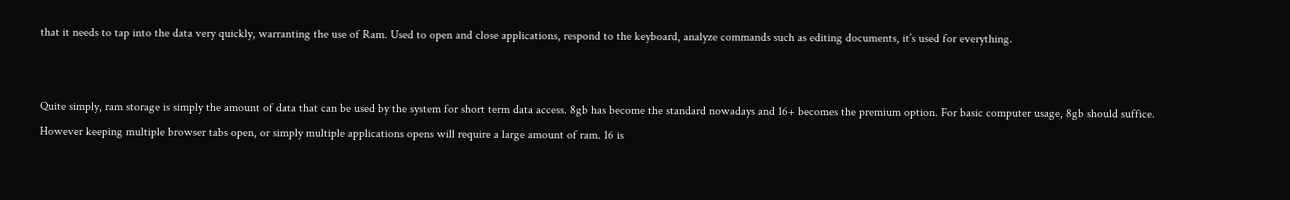that it needs to tap into the data very quickly, warranting the use of Ram. Used to open and close applications, respond to the keyboard, analyze commands such as editing documents, it’s used for everything.


Quite simply, ram storage is simply the amount of data that can be used by the system for short term data access. 8gb has become the standard nowadays and 16+ becomes the premium option. For basic computer usage, 8gb should suffice. However keeping multiple browser tabs open, or simply multiple applications opens will require a large amount of ram. 16 is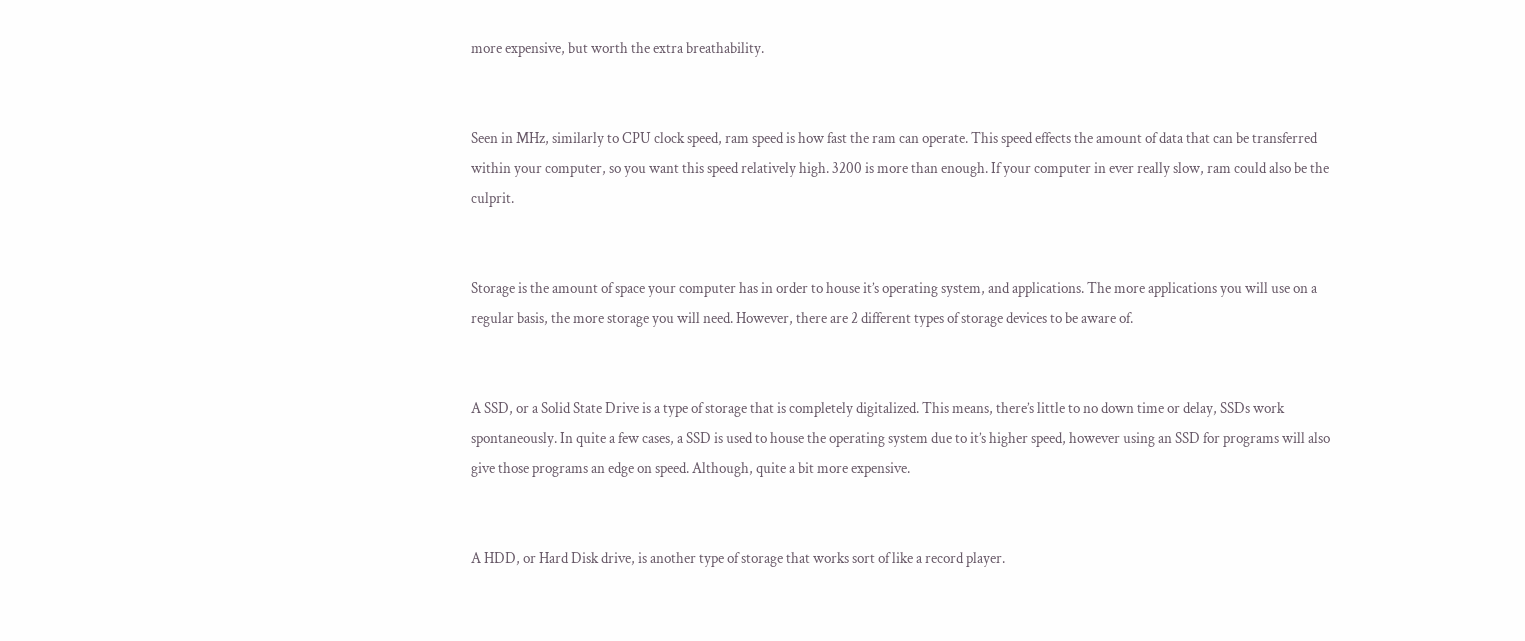more expensive, but worth the extra breathability.


Seen in MHz, similarly to CPU clock speed, ram speed is how fast the ram can operate. This speed effects the amount of data that can be transferred within your computer, so you want this speed relatively high. 3200 is more than enough. If your computer in ever really slow, ram could also be the culprit.


Storage is the amount of space your computer has in order to house it’s operating system, and applications. The more applications you will use on a regular basis, the more storage you will need. However, there are 2 different types of storage devices to be aware of.


A SSD, or a Solid State Drive is a type of storage that is completely digitalized. This means, there’s little to no down time or delay, SSDs work spontaneously. In quite a few cases, a SSD is used to house the operating system due to it’s higher speed, however using an SSD for programs will also give those programs an edge on speed. Although, quite a bit more expensive.


A HDD, or Hard Disk drive, is another type of storage that works sort of like a record player.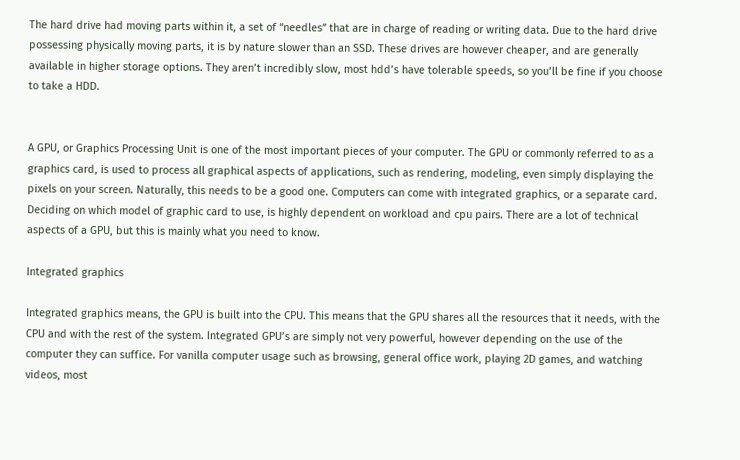The hard drive had moving parts within it, a set of “needles” that are in charge of reading or writing data. Due to the hard drive possessing physically moving parts, it is by nature slower than an SSD. These drives are however cheaper, and are generally available in higher storage options. They aren’t incredibly slow, most hdd’s have tolerable speeds, so you’ll be fine if you choose to take a HDD.


A GPU, or Graphics Processing Unit is one of the most important pieces of your computer. The GPU or commonly referred to as a graphics card, is used to process all graphical aspects of applications, such as rendering, modeling, even simply displaying the pixels on your screen. Naturally, this needs to be a good one. Computers can come with integrated graphics, or a separate card. Deciding on which model of graphic card to use, is highly dependent on workload and cpu pairs. There are a lot of technical aspects of a GPU, but this is mainly what you need to know.

Integrated graphics

Integrated graphics means, the GPU is built into the CPU. This means that the GPU shares all the resources that it needs, with the CPU and with the rest of the system. Integrated GPU’s are simply not very powerful, however depending on the use of the computer they can suffice. For vanilla computer usage such as browsing, general office work, playing 2D games, and watching videos, most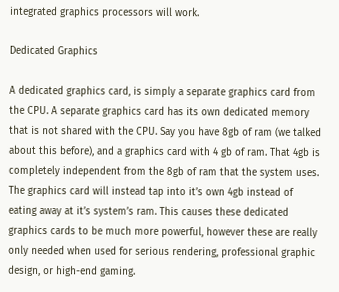integrated graphics processors will work.

Dedicated Graphics

A dedicated graphics card, is simply a separate graphics card from the CPU. A separate graphics card has its own dedicated memory that is not shared with the CPU. Say you have 8gb of ram (we talked about this before), and a graphics card with 4 gb of ram. That 4gb is completely independent from the 8gb of ram that the system uses. The graphics card will instead tap into it’s own 4gb instead of eating away at it’s system’s ram. This causes these dedicated graphics cards to be much more powerful, however these are really only needed when used for serious rendering, professional graphic design, or high-end gaming.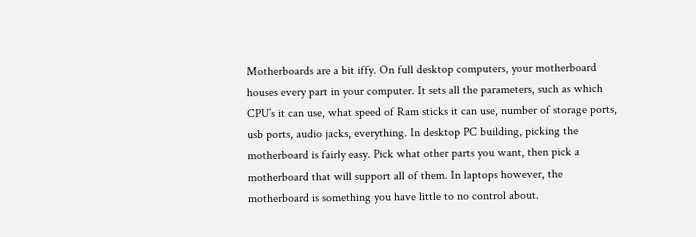Motherboards are a bit iffy. On full desktop computers, your motherboard houses every part in your computer. It sets all the parameters, such as which CPU’s it can use, what speed of Ram sticks it can use, number of storage ports, usb ports, audio jacks, everything. In desktop PC building, picking the motherboard is fairly easy. Pick what other parts you want, then pick a motherboard that will support all of them. In laptops however, the motherboard is something you have little to no control about.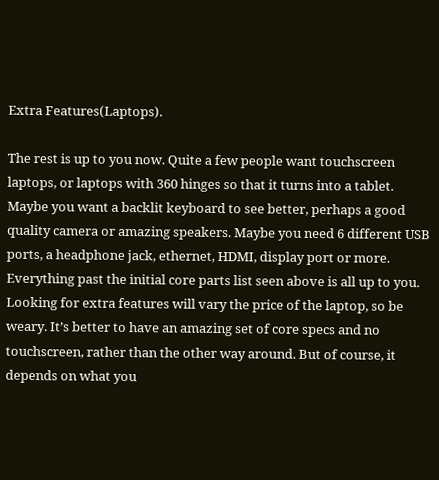Extra Features(Laptops).

The rest is up to you now. Quite a few people want touchscreen laptops, or laptops with 360 hinges so that it turns into a tablet. Maybe you want a backlit keyboard to see better, perhaps a good quality camera or amazing speakers. Maybe you need 6 different USB ports, a headphone jack, ethernet, HDMI, display port or more. Everything past the initial core parts list seen above is all up to you. Looking for extra features will vary the price of the laptop, so be weary. It’s better to have an amazing set of core specs and no touchscreen, rather than the other way around. But of course, it depends on what you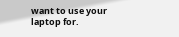want to use your laptop for.